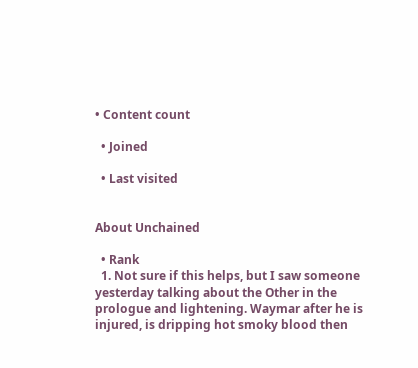• Content count

  • Joined

  • Last visited


About Unchained

  • Rank
  1. Not sure if this helps, but I saw someone yesterday talking about the Other in the prologue and lightening. Waymar after he is injured, is dripping hot smoky blood then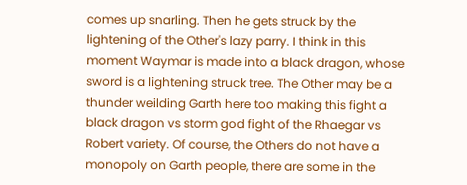comes up snarling. Then he gets struck by the lightening of the Other's lazy parry. I think in this moment Waymar is made into a black dragon, whose sword is a lightening struck tree. The Other may be a thunder weilding Garth here too making this fight a black dragon vs storm god fight of the Rhaegar vs Robert variety. Of course, the Others do not have a monopoly on Garth people, there are some in the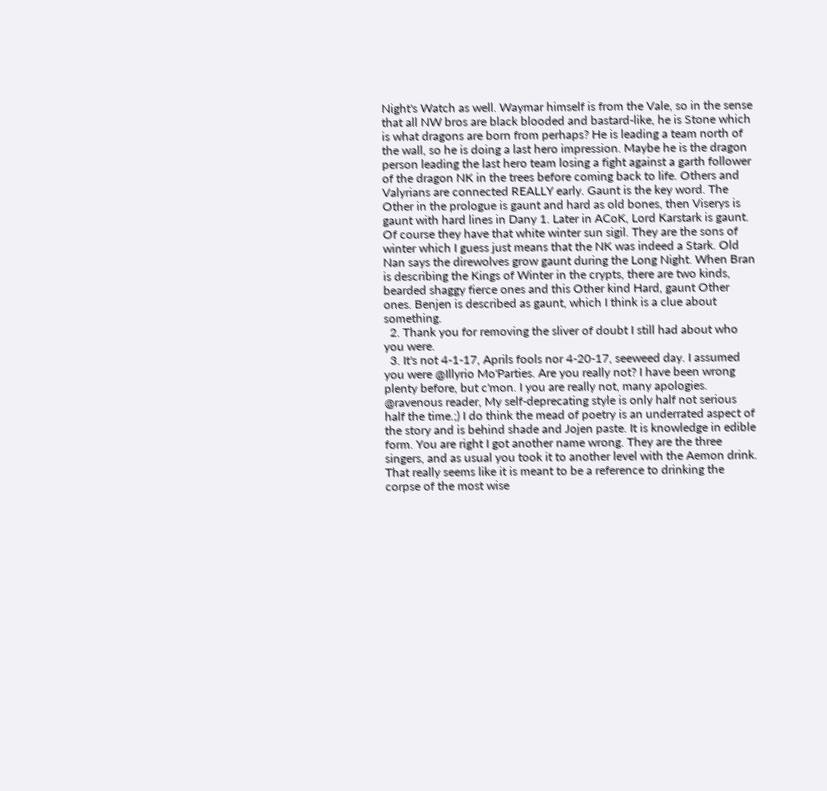Night's Watch as well. Waymar himself is from the Vale, so in the sense that all NW bros are black blooded and bastard-like, he is Stone which is what dragons are born from perhaps? He is leading a team north of the wall, so he is doing a last hero impression. Maybe he is the dragon person leading the last hero team losing a fight against a garth follower of the dragon NK in the trees before coming back to life. Others and Valyrians are connected REALLY early. Gaunt is the key word. The Other in the prologue is gaunt and hard as old bones, then Viserys is gaunt with hard lines in Dany 1. Later in ACoK, Lord Karstark is gaunt. Of course they have that white winter sun sigil. They are the sons of winter which I guess just means that the NK was indeed a Stark. Old Nan says the direwolves grow gaunt during the Long Night. When Bran is describing the Kings of Winter in the crypts, there are two kinds, bearded shaggy fierce ones and this Other kind Hard, gaunt Other ones. Benjen is described as gaunt, which I think is a clue about something.
  2. Thank you for removing the sliver of doubt I still had about who you were.
  3. It's not 4-1-17, Aprils fools nor 4-20-17, seeweed day. I assumed you were @Illyrio Mo'Parties. Are you really not? I have been wrong plenty before, but c'mon. I you are really not, many apologies. @ravenous reader, My self-deprecating style is only half not serious half the time.;) I do think the mead of poetry is an underrated aspect of the story and is behind shade and Jojen paste. It is knowledge in edible form. You are right I got another name wrong. They are the three singers, and as usual you took it to another level with the Aemon drink. That really seems like it is meant to be a reference to drinking the corpse of the most wise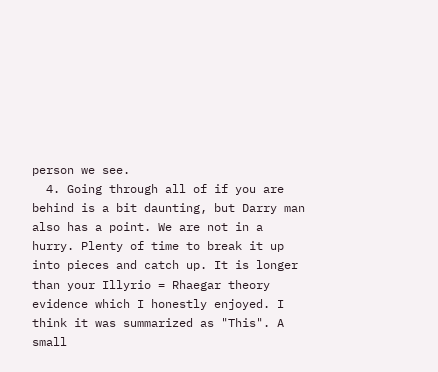person we see.
  4. Going through all of if you are behind is a bit daunting, but Darry man also has a point. We are not in a hurry. Plenty of time to break it up into pieces and catch up. It is longer than your Illyrio = Rhaegar theory evidence which I honestly enjoyed. I think it was summarized as "This". A small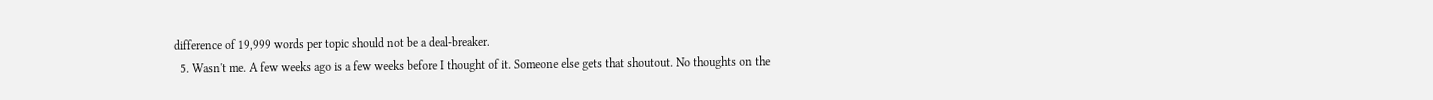difference of 19,999 words per topic should not be a deal-breaker.
  5. Wasn't me. A few weeks ago is a few weeks before I thought of it. Someone else gets that shoutout. No thoughts on the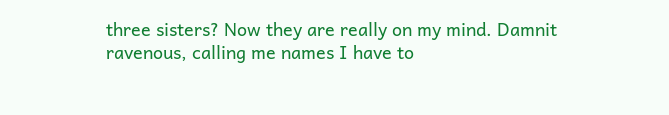three sisters? Now they are really on my mind. Damnit ravenous, calling me names I have to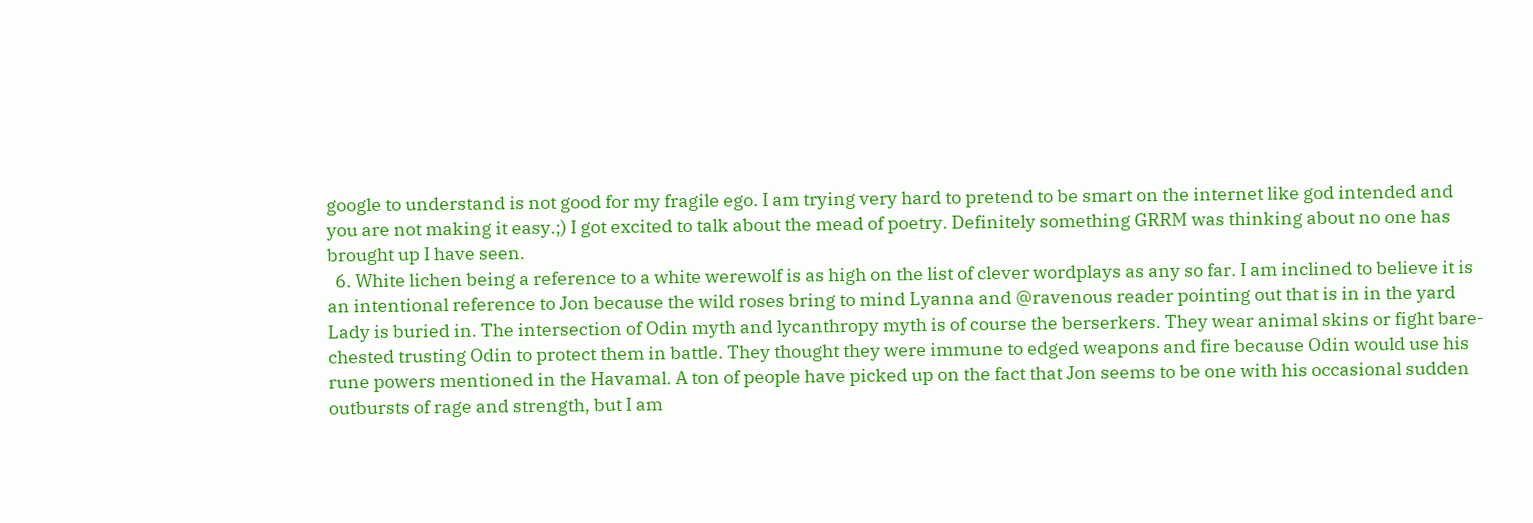google to understand is not good for my fragile ego. I am trying very hard to pretend to be smart on the internet like god intended and you are not making it easy.;) I got excited to talk about the mead of poetry. Definitely something GRRM was thinking about no one has brought up I have seen.
  6. White lichen being a reference to a white werewolf is as high on the list of clever wordplays as any so far. I am inclined to believe it is an intentional reference to Jon because the wild roses bring to mind Lyanna and @ravenous reader pointing out that is in in the yard Lady is buried in. The intersection of Odin myth and lycanthropy myth is of course the berserkers. They wear animal skins or fight bare-chested trusting Odin to protect them in battle. They thought they were immune to edged weapons and fire because Odin would use his rune powers mentioned in the Havamal. A ton of people have picked up on the fact that Jon seems to be one with his occasional sudden outbursts of rage and strength, but I am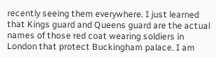recently seeing them everywhere. I just learned that Kings guard and Queens guard are the actual names of those red coat wearing soldiers in London that protect Buckingham palace. I am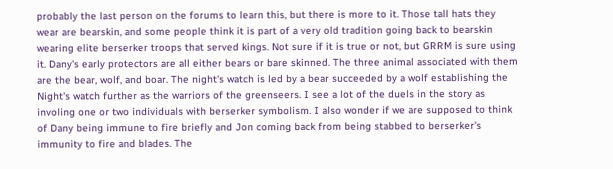probably the last person on the forums to learn this, but there is more to it. Those tall hats they wear are bearskin, and some people think it is part of a very old tradition going back to bearskin wearing elite berserker troops that served kings. Not sure if it is true or not, but GRRM is sure using it. Dany's early protectors are all either bears or bare skinned. The three animal associated with them are the bear, wolf, and boar. The night's watch is led by a bear succeeded by a wolf establishing the Night's watch further as the warriors of the greenseers. I see a lot of the duels in the story as involing one or two individuals with berserker symbolism. I also wonder if we are supposed to think of Dany being immune to fire briefly and Jon coming back from being stabbed to berserker's immunity to fire and blades. The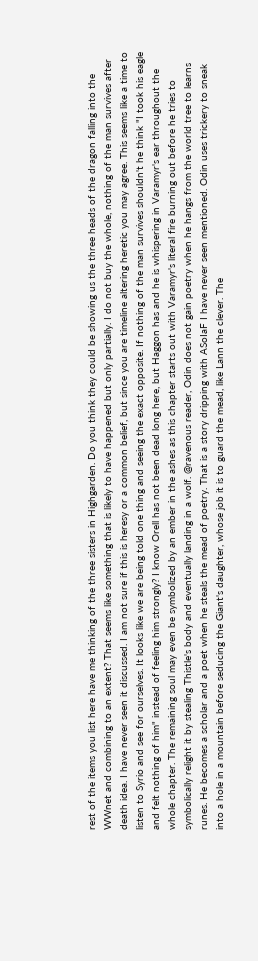rest of the items you list here have me thinking of the three sisters in Highgarden. Do you think they could be showing us the three heads of the dragon falling into the WWnet and combining to an extent? That seems like something that is likely to have happened but only partially. I do not buy the whole, nothing of the man survives after death idea. I have never seen it discussed. I am not sure if this is heresy or a common belief, but since you are timeline altering heretic you may agree. This seems like a time to listen to Syrio and see for ourselves. It looks like we are being told one thing and seeing the exact opposite. If nothing of the man survives shouldn't he think "I took his eagle and felt nothing of him" instead of feeling him strongly? I know Orell has not been dead long here, but Haggon has and he is whispering in Varamyr's ear throughout the whole chapter. The remaining soul may even be symbolized by an ember in the ashes as this chapter starts out with Varamyr's literal fire burning out before he tries to symbolically relight it by stealing Thistle's body and eventually landing in a wolf. @ravenous reader, Odin does not gain poetry when he hangs from the world tree to learns runes. He becomes a scholar and a poet when he steals the mead of poetry. That is a story dripping with ASoIaF I have never seen mentioned. Odin uses trickery to sneak into a hole in a mountain before seducing the Giant's daughter, whose job it is to guard the mead, like Lann the clever. The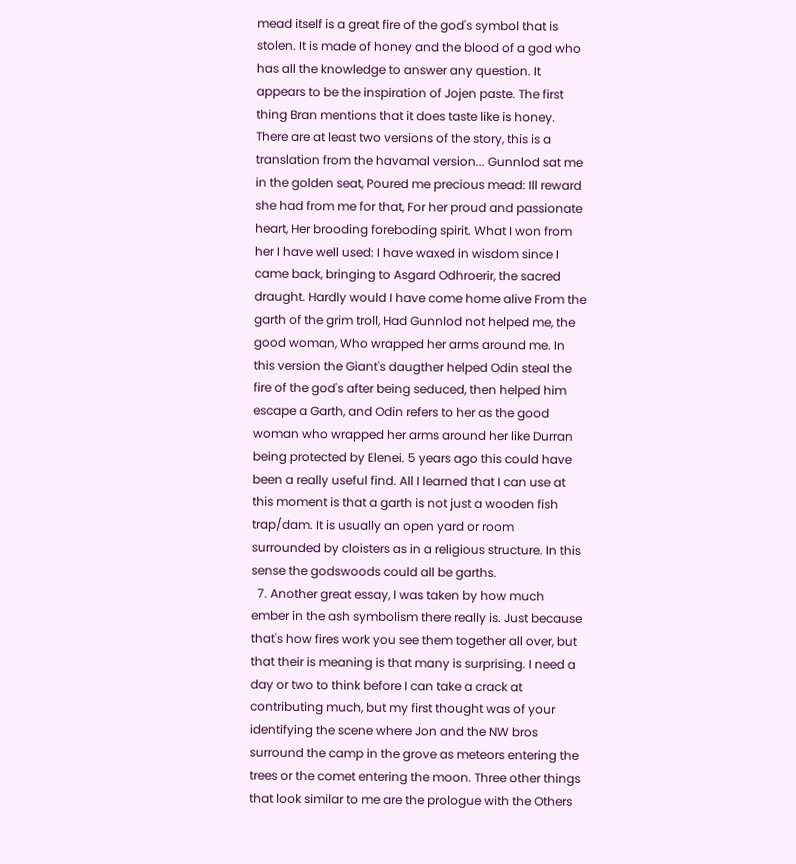mead itself is a great fire of the god's symbol that is stolen. It is made of honey and the blood of a god who has all the knowledge to answer any question. It appears to be the inspiration of Jojen paste. The first thing Bran mentions that it does taste like is honey. There are at least two versions of the story, this is a translation from the havamal version... Gunnlod sat me in the golden seat, Poured me precious mead: Ill reward she had from me for that, For her proud and passionate heart, Her brooding foreboding spirit. What I won from her I have well used: I have waxed in wisdom since I came back, bringing to Asgard Odhroerir, the sacred draught. Hardly would I have come home alive From the garth of the grim troll, Had Gunnlod not helped me, the good woman, Who wrapped her arms around me. In this version the Giant's daugther helped Odin steal the fire of the god's after being seduced, then helped him escape a Garth, and Odin refers to her as the good woman who wrapped her arms around her like Durran being protected by Elenei. 5 years ago this could have been a really useful find. All I learned that I can use at this moment is that a garth is not just a wooden fish trap/dam. It is usually an open yard or room surrounded by cloisters as in a religious structure. In this sense the godswoods could all be garths.
  7. Another great essay, I was taken by how much ember in the ash symbolism there really is. Just because that's how fires work you see them together all over, but that their is meaning is that many is surprising. I need a day or two to think before I can take a crack at contributing much, but my first thought was of your identifying the scene where Jon and the NW bros surround the camp in the grove as meteors entering the trees or the comet entering the moon. Three other things that look similar to me are the prologue with the Others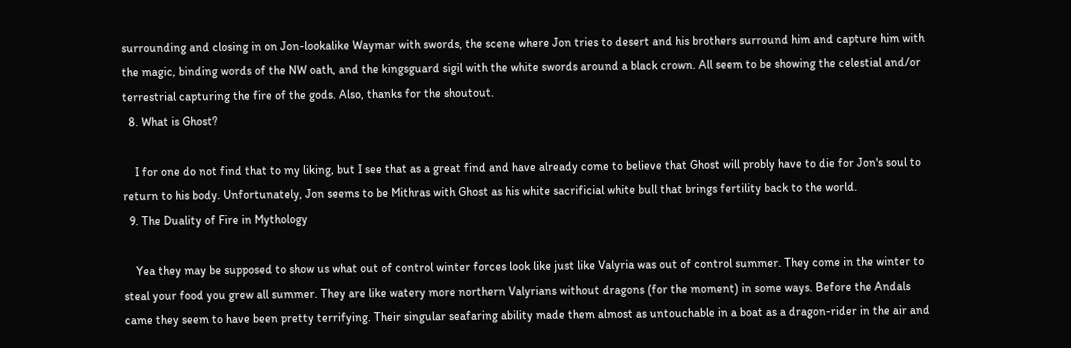surrounding and closing in on Jon-lookalike Waymar with swords, the scene where Jon tries to desert and his brothers surround him and capture him with the magic, binding words of the NW oath, and the kingsguard sigil with the white swords around a black crown. All seem to be showing the celestial and/or terrestrial capturing the fire of the gods. Also, thanks for the shoutout.
  8. What is Ghost?

    I for one do not find that to my liking, but I see that as a great find and have already come to believe that Ghost will probly have to die for Jon's soul to return to his body. Unfortunately, Jon seems to be Mithras with Ghost as his white sacrificial white bull that brings fertility back to the world.
  9. The Duality of Fire in Mythology

    Yea they may be supposed to show us what out of control winter forces look like just like Valyria was out of control summer. They come in the winter to steal your food you grew all summer. They are like watery more northern Valyrians without dragons (for the moment) in some ways. Before the Andals came they seem to have been pretty terrifying. Their singular seafaring ability made them almost as untouchable in a boat as a dragon-rider in the air and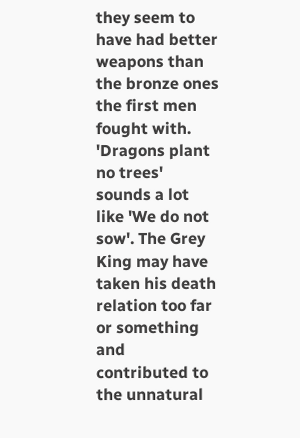they seem to have had better weapons than the bronze ones the first men fought with. 'Dragons plant no trees' sounds a lot like 'We do not sow'. The Grey King may have taken his death relation too far or something and contributed to the unnatural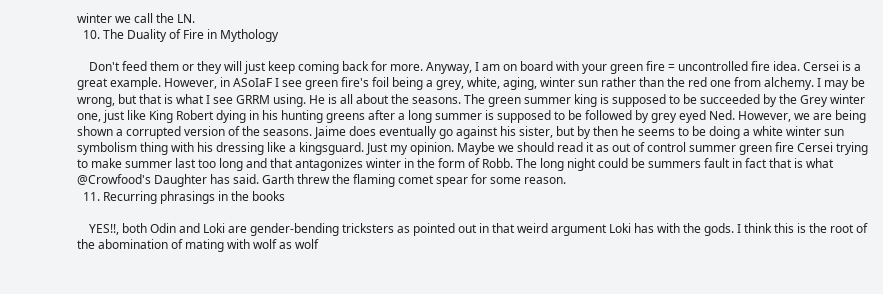winter we call the LN.
  10. The Duality of Fire in Mythology

    Don't feed them or they will just keep coming back for more. Anyway, I am on board with your green fire = uncontrolled fire idea. Cersei is a great example. However, in ASoIaF I see green fire's foil being a grey, white, aging, winter sun rather than the red one from alchemy. I may be wrong, but that is what I see GRRM using. He is all about the seasons. The green summer king is supposed to be succeeded by the Grey winter one, just like King Robert dying in his hunting greens after a long summer is supposed to be followed by grey eyed Ned. However, we are being shown a corrupted version of the seasons. Jaime does eventually go against his sister, but by then he seems to be doing a white winter sun symbolism thing with his dressing like a kingsguard. Just my opinion. Maybe we should read it as out of control summer green fire Cersei trying to make summer last too long and that antagonizes winter in the form of Robb. The long night could be summers fault in fact that is what @Crowfood's Daughter has said. Garth threw the flaming comet spear for some reason.
  11. Recurring phrasings in the books

    YES!!, both Odin and Loki are gender-bending tricksters as pointed out in that weird argument Loki has with the gods. I think this is the root of the abomination of mating with wolf as wolf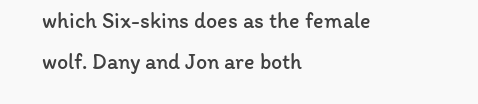which Six-skins does as the female wolf. Dany and Jon are both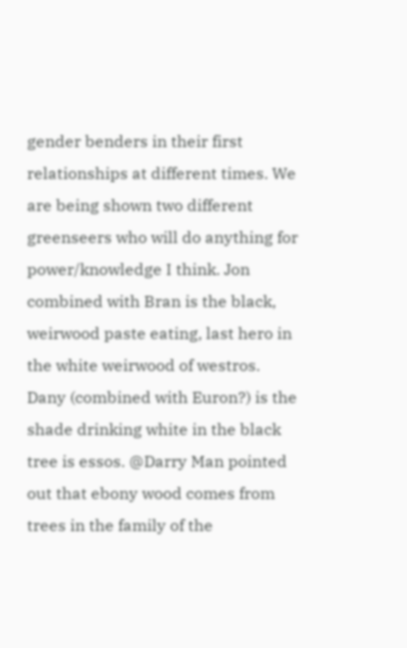gender benders in their first relationships at different times. We are being shown two different greenseers who will do anything for power/knowledge I think. Jon combined with Bran is the black, weirwood paste eating, last hero in the white weirwood of westros. Dany (combined with Euron?) is the shade drinking white in the black tree is essos. @Darry Man pointed out that ebony wood comes from trees in the family of the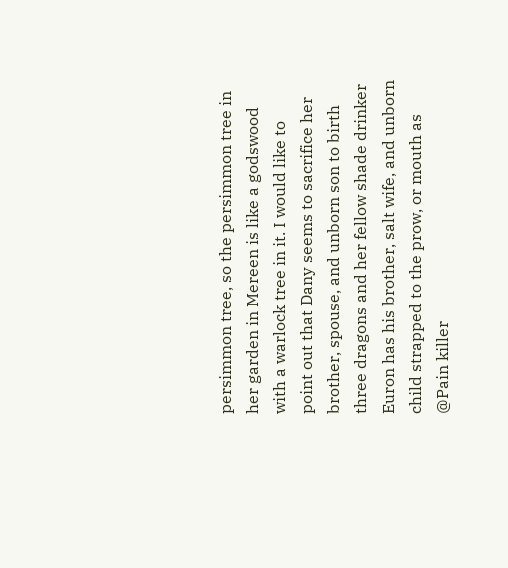persimmon tree, so the persimmon tree in her garden in Mereen is like a godswood with a warlock tree in it. I would like to point out that Dany seems to sacrifice her brother, spouse, and unborn son to birth three dragons and her fellow shade drinker Euron has his brother, salt wife, and unborn child strapped to the prow, or mouth as @Pain killer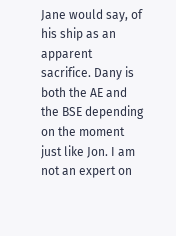Jane would say, of his ship as an apparent sacrifice. Dany is both the AE and the BSE depending on the moment just like Jon. I am not an expert on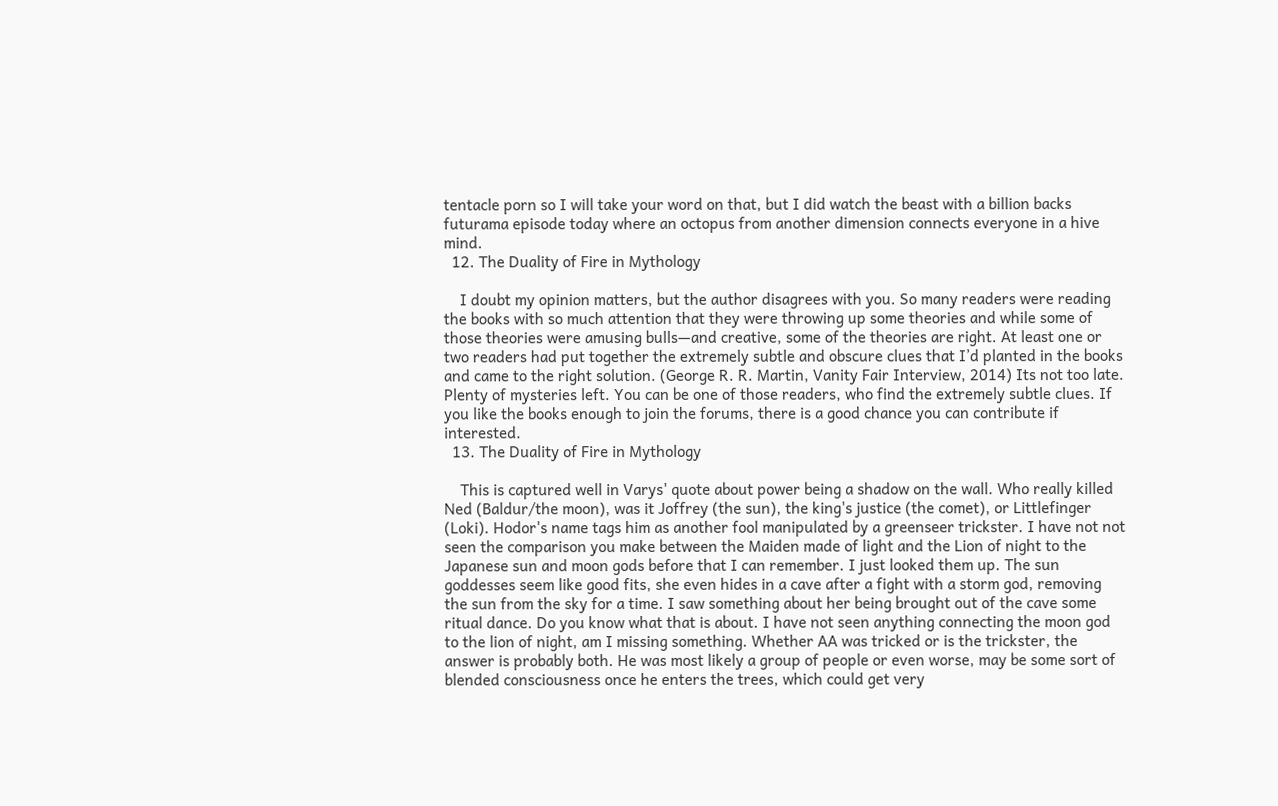tentacle porn so I will take your word on that, but I did watch the beast with a billion backs futurama episode today where an octopus from another dimension connects everyone in a hive mind.
  12. The Duality of Fire in Mythology

    I doubt my opinion matters, but the author disagrees with you. So many readers were reading the books with so much attention that they were throwing up some theories and while some of those theories were amusing bulls—and creative, some of the theories are right. At least one or two readers had put together the extremely subtle and obscure clues that I’d planted in the books and came to the right solution. (George R. R. Martin, Vanity Fair Interview, 2014) Its not too late. Plenty of mysteries left. You can be one of those readers, who find the extremely subtle clues. If you like the books enough to join the forums, there is a good chance you can contribute if interested.
  13. The Duality of Fire in Mythology

    This is captured well in Varys' quote about power being a shadow on the wall. Who really killed Ned (Baldur/the moon), was it Joffrey (the sun), the king's justice (the comet), or Littlefinger (Loki). Hodor's name tags him as another fool manipulated by a greenseer trickster. I have not not seen the comparison you make between the Maiden made of light and the Lion of night to the Japanese sun and moon gods before that I can remember. I just looked them up. The sun goddesses seem like good fits, she even hides in a cave after a fight with a storm god, removing the sun from the sky for a time. I saw something about her being brought out of the cave some ritual dance. Do you know what that is about. I have not seen anything connecting the moon god to the lion of night, am I missing something. Whether AA was tricked or is the trickster, the answer is probably both. He was most likely a group of people or even worse, may be some sort of blended consciousness once he enters the trees, which could get very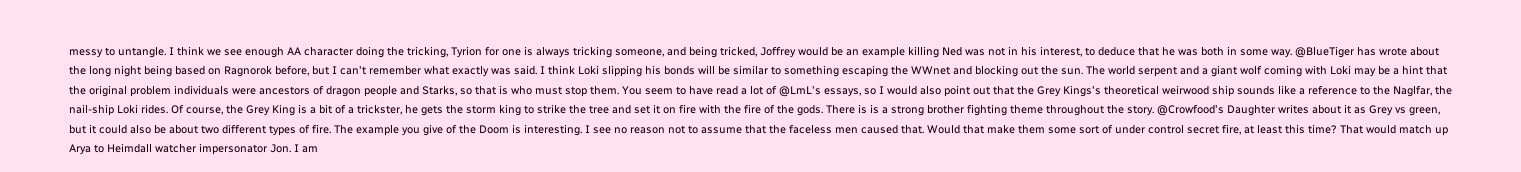messy to untangle. I think we see enough AA character doing the tricking, Tyrion for one is always tricking someone, and being tricked, Joffrey would be an example killing Ned was not in his interest, to deduce that he was both in some way. @BlueTiger has wrote about the long night being based on Ragnorok before, but I can't remember what exactly was said. I think Loki slipping his bonds will be similar to something escaping the WWnet and blocking out the sun. The world serpent and a giant wolf coming with Loki may be a hint that the original problem individuals were ancestors of dragon people and Starks, so that is who must stop them. You seem to have read a lot of @LmL's essays, so I would also point out that the Grey Kings's theoretical weirwood ship sounds like a reference to the Naglfar, the nail-ship Loki rides. Of course, the Grey King is a bit of a trickster, he gets the storm king to strike the tree and set it on fire with the fire of the gods. There is is a strong brother fighting theme throughout the story. @Crowfood's Daughter writes about it as Grey vs green, but it could also be about two different types of fire. The example you give of the Doom is interesting. I see no reason not to assume that the faceless men caused that. Would that make them some sort of under control secret fire, at least this time? That would match up Arya to Heimdall watcher impersonator Jon. I am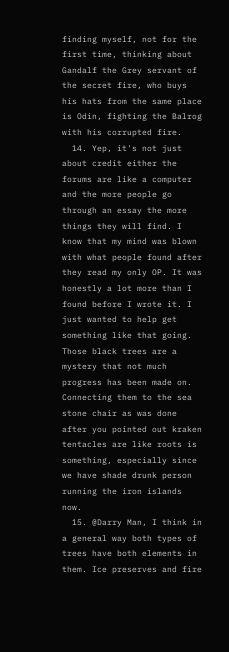finding myself, not for the first time, thinking about Gandalf the Grey servant of the secret fire, who buys his hats from the same place is Odin, fighting the Balrog with his corrupted fire.
  14. Yep, it's not just about credit either the forums are like a computer and the more people go through an essay the more things they will find. I know that my mind was blown with what people found after they read my only OP. It was honestly a lot more than I found before I wrote it. I just wanted to help get something like that going. Those black trees are a mystery that not much progress has been made on. Connecting them to the sea stone chair as was done after you pointed out kraken tentacles are like roots is something, especially since we have shade drunk person running the iron islands now.
  15. @Darry Man, I think in a general way both types of trees have both elements in them. Ice preserves and fire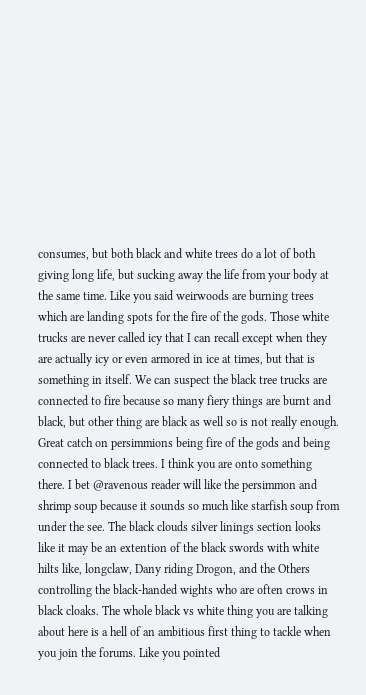consumes, but both black and white trees do a lot of both giving long life, but sucking away the life from your body at the same time. Like you said weirwoods are burning trees which are landing spots for the fire of the gods. Those white trucks are never called icy that I can recall except when they are actually icy or even armored in ice at times, but that is something in itself. We can suspect the black tree trucks are connected to fire because so many fiery things are burnt and black, but other thing are black as well so is not really enough. Great catch on persimmions being fire of the gods and being connected to black trees. I think you are onto something there. I bet @ravenous reader will like the persimmon and shrimp soup because it sounds so much like starfish soup from under the see. The black clouds silver linings section looks like it may be an extention of the black swords with white hilts like, longclaw, Dany riding Drogon, and the Others controlling the black-handed wights who are often crows in black cloaks. The whole black vs white thing you are talking about here is a hell of an ambitious first thing to tackle when you join the forums. Like you pointed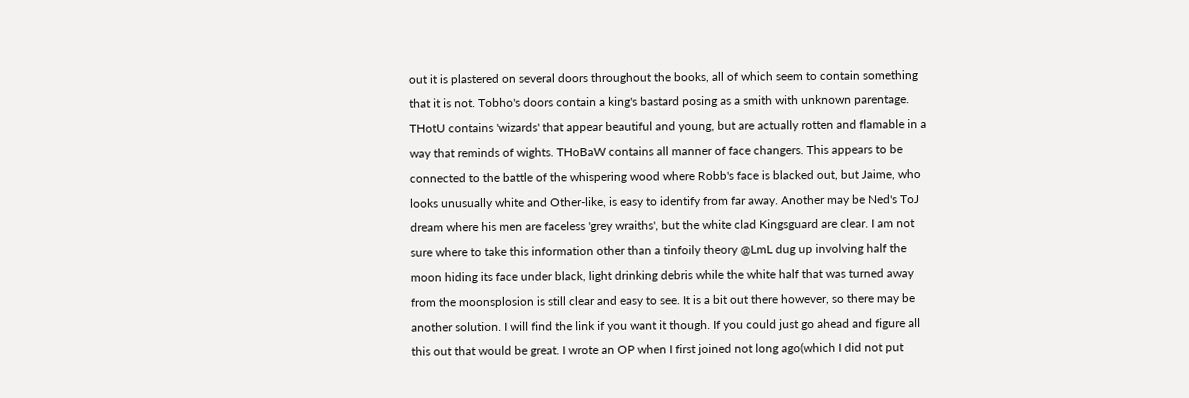out it is plastered on several doors throughout the books, all of which seem to contain something that it is not. Tobho's doors contain a king's bastard posing as a smith with unknown parentage. THotU contains 'wizards' that appear beautiful and young, but are actually rotten and flamable in a way that reminds of wights. THoBaW contains all manner of face changers. This appears to be connected to the battle of the whispering wood where Robb's face is blacked out, but Jaime, who looks unusually white and Other-like, is easy to identify from far away. Another may be Ned's ToJ dream where his men are faceless 'grey wraiths', but the white clad Kingsguard are clear. I am not sure where to take this information other than a tinfoily theory @LmL dug up involving half the moon hiding its face under black, light drinking debris while the white half that was turned away from the moonsplosion is still clear and easy to see. It is a bit out there however, so there may be another solution. I will find the link if you want it though. If you could just go ahead and figure all this out that would be great. I wrote an OP when I first joined not long ago(which I did not put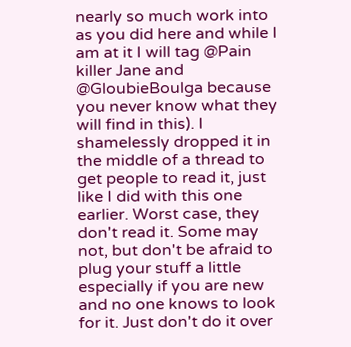nearly so much work into as you did here and while I am at it I will tag @Pain killer Jane and @GloubieBoulga because you never know what they will find in this). I shamelessly dropped it in the middle of a thread to get people to read it, just like I did with this one earlier. Worst case, they don't read it. Some may not, but don't be afraid to plug your stuff a little especially if you are new and no one knows to look for it. Just don't do it over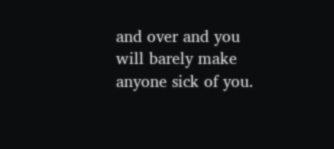and over and you will barely make anyone sick of you.